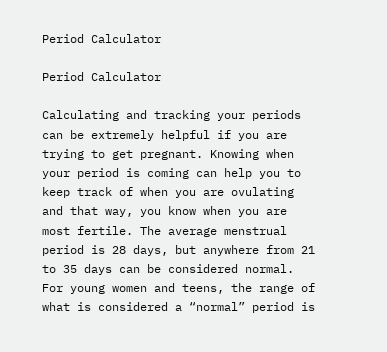Period Calculator

Period Calculator

Calculating and tracking your periods can be extremely helpful if you are trying to get pregnant. Knowing when your period is coming can help you to keep track of when you are ovulating and that way, you know when you are most fertile. The average menstrual period is 28 days, but anywhere from 21 to 35 days can be considered normal. For young women and teens, the range of what is considered a “normal” period is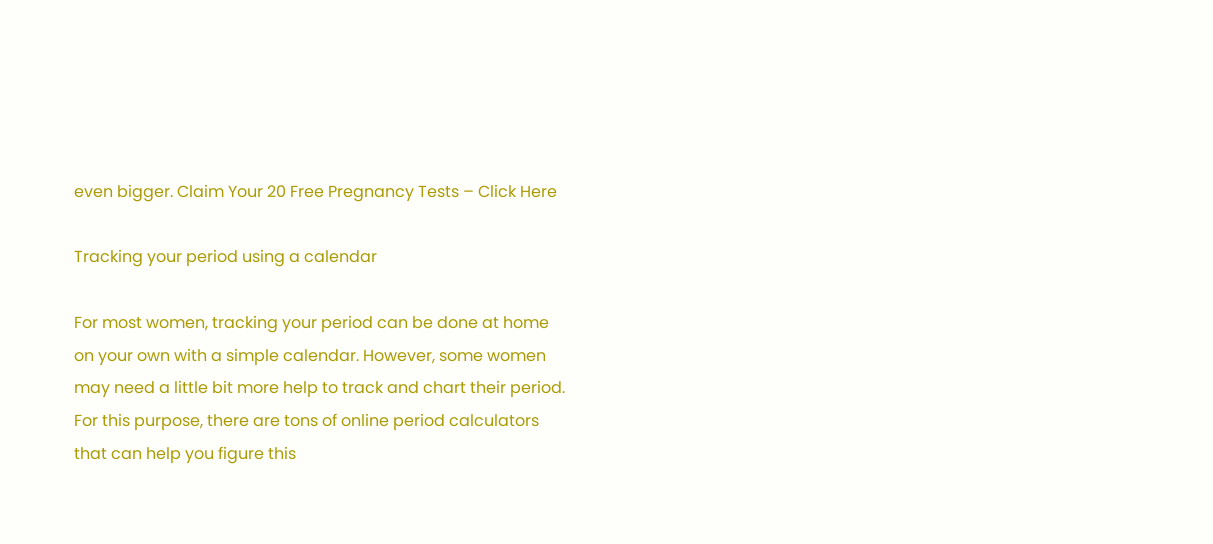even bigger. Claim Your 20 Free Pregnancy Tests – Click Here

Tracking your period using a calendar

For most women, tracking your period can be done at home on your own with a simple calendar. However, some women may need a little bit more help to track and chart their period. For this purpose, there are tons of online period calculators that can help you figure this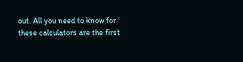out. All you need to know for these calculators are the first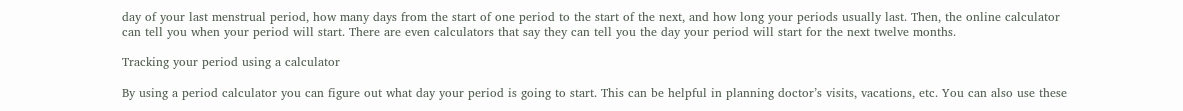day of your last menstrual period, how many days from the start of one period to the start of the next, and how long your periods usually last. Then, the online calculator can tell you when your period will start. There are even calculators that say they can tell you the day your period will start for the next twelve months.

Tracking your period using a calculator

By using a period calculator you can figure out what day your period is going to start. This can be helpful in planning doctor’s visits, vacations, etc. You can also use these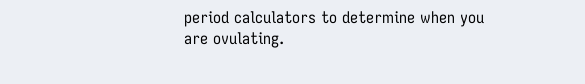period calculators to determine when you are ovulating.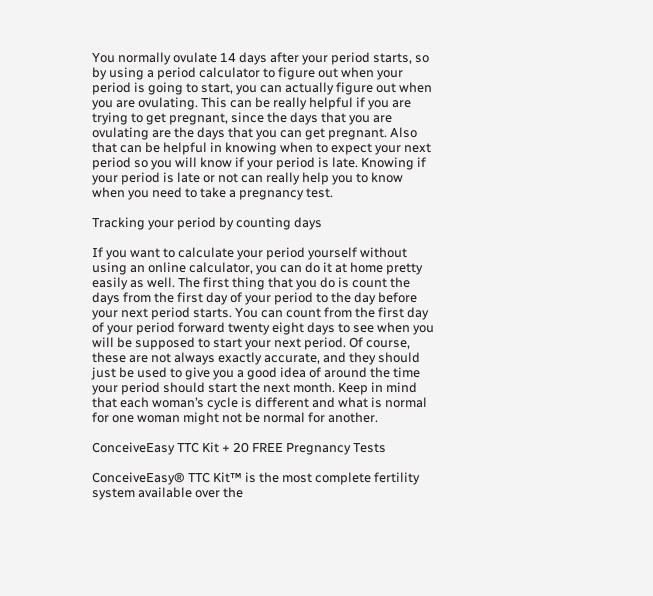You normally ovulate 14 days after your period starts, so by using a period calculator to figure out when your period is going to start, you can actually figure out when you are ovulating. This can be really helpful if you are trying to get pregnant, since the days that you are ovulating are the days that you can get pregnant. Also that can be helpful in knowing when to expect your next period so you will know if your period is late. Knowing if your period is late or not can really help you to know when you need to take a pregnancy test.

Tracking your period by counting days

If you want to calculate your period yourself without using an online calculator, you can do it at home pretty easily as well. The first thing that you do is count the days from the first day of your period to the day before your next period starts. You can count from the first day of your period forward twenty eight days to see when you will be supposed to start your next period. Of course, these are not always exactly accurate, and they should just be used to give you a good idea of around the time your period should start the next month. Keep in mind that each woman’s cycle is different and what is normal for one woman might not be normal for another.

ConceiveEasy TTC Kit + 20 FREE Pregnancy Tests

ConceiveEasy® TTC Kit™ is the most complete fertility system available over the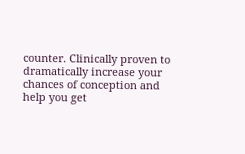counter. Clinically proven to dramatically increase your chances of conception and help you get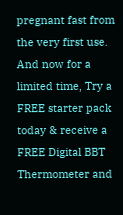pregnant fast from the very first use. And now for a limited time, Try a FREE starter pack today & receive a FREE Digital BBT Thermometer and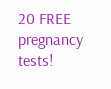20 FREE pregnancy tests!